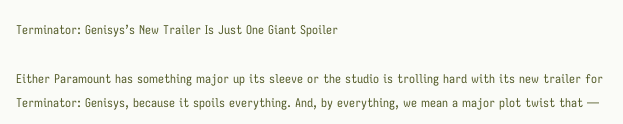Terminator: Genisys’s New Trailer Is Just One Giant Spoiler

Either Paramount has something major up its sleeve or the studio is trolling hard with its new trailer for Terminator: Genisys, because it spoils everything. And, by everything, we mean a major plot twist that —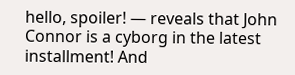hello, spoiler! — reveals that John Connor is a cyborg in the latest installment! And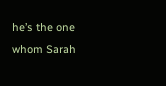he’s the one whom Sarah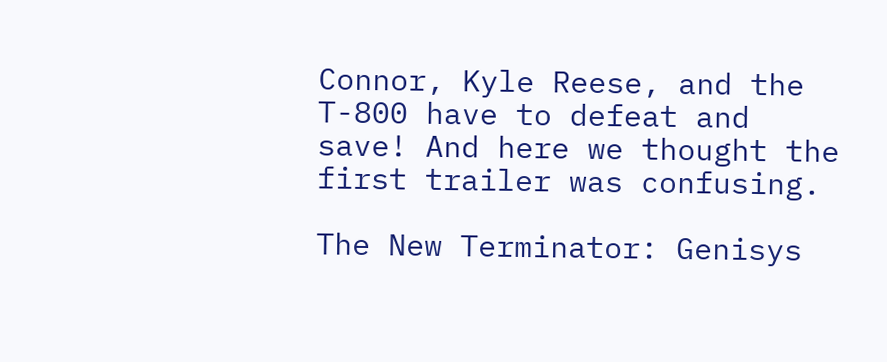Connor, Kyle Reese, and the T-800 have to defeat and save! And here we thought the first trailer was confusing.

The New Terminator: Genisys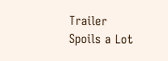Trailer Spoils a Lot